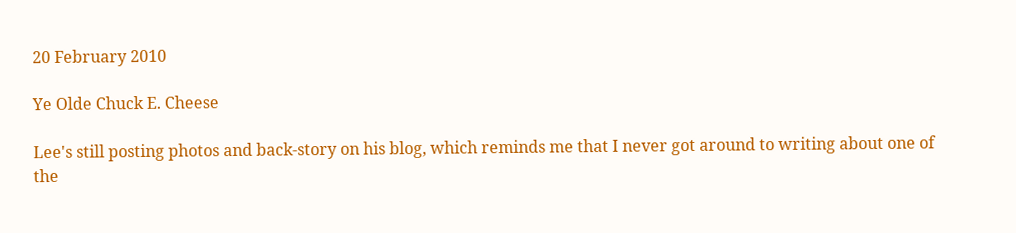20 February 2010

Ye Olde Chuck E. Cheese

Lee's still posting photos and back-story on his blog, which reminds me that I never got around to writing about one of the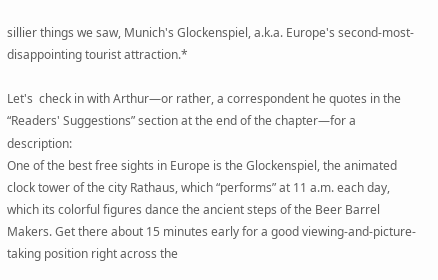sillier things we saw, Munich's Glockenspiel, a.k.a. Europe's second-most-disappointing tourist attraction.*

Let's  check in with Arthur—or rather, a correspondent he quotes in the “Readers' Suggestions” section at the end of the chapter—for a description:
One of the best free sights in Europe is the Glockenspiel, the animated clock tower of the city Rathaus, which “performs” at 11 a.m. each day, which its colorful figures dance the ancient steps of the Beer Barrel Makers. Get there about 15 minutes early for a good viewing-and-picture-taking position right across the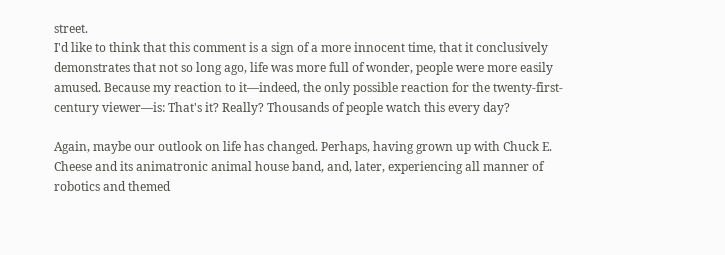street.
I'd like to think that this comment is a sign of a more innocent time, that it conclusively demonstrates that not so long ago, life was more full of wonder, people were more easily amused. Because my reaction to it—indeed, the only possible reaction for the twenty-first-century viewer—is: That's it? Really? Thousands of people watch this every day?

Again, maybe our outlook on life has changed. Perhaps, having grown up with Chuck E. Cheese and its animatronic animal house band, and, later, experiencing all manner of robotics and themed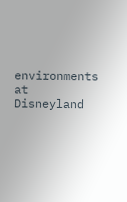environments at Disneyland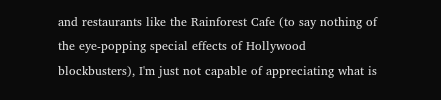and restaurants like the Rainforest Cafe (to say nothing of the eye-popping special effects of Hollywood blockbusters), I'm just not capable of appreciating what is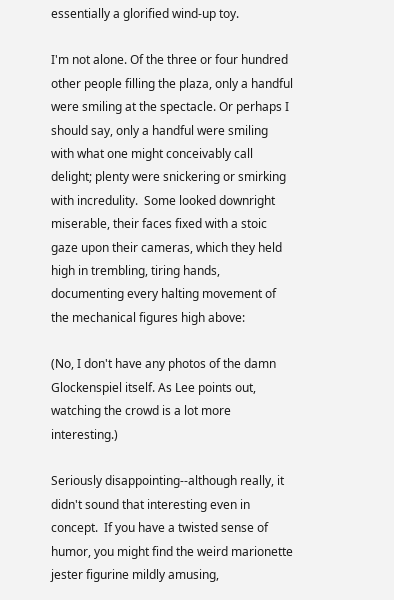essentially a glorified wind-up toy.

I'm not alone. Of the three or four hundred other people filling the plaza, only a handful were smiling at the spectacle. Or perhaps I should say, only a handful were smiling with what one might conceivably call delight; plenty were snickering or smirking with incredulity.  Some looked downright miserable, their faces fixed with a stoic gaze upon their cameras, which they held high in trembling, tiring hands, documenting every halting movement of the mechanical figures high above:

(No, I don't have any photos of the damn Glockenspiel itself. As Lee points out, watching the crowd is a lot more interesting.)

Seriously disappointing--although really, it didn't sound that interesting even in concept.  If you have a twisted sense of humor, you might find the weird marionette jester figurine mildly amusing,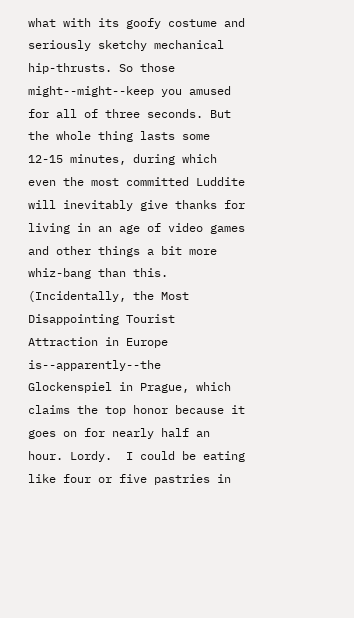what with its goofy costume and seriously sketchy mechanical hip-thrusts. So those might--might--keep you amused for all of three seconds. But the whole thing lasts some 12-15 minutes, during which even the most committed Luddite will inevitably give thanks for living in an age of video games and other things a bit more whiz-bang than this.  (Incidentally, the Most Disappointing Tourist Attraction in Europe is--apparently--the Glockenspiel in Prague, which claims the top honor because it goes on for nearly half an hour. Lordy.  I could be eating like four or five pastries in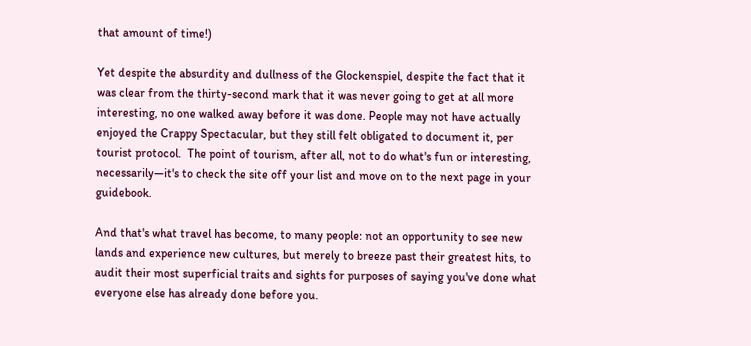that amount of time!)

Yet despite the absurdity and dullness of the Glockenspiel, despite the fact that it was clear from the thirty-second mark that it was never going to get at all more interesting, no one walked away before it was done. People may not have actually enjoyed the Crappy Spectacular, but they still felt obligated to document it, per tourist protocol.  The point of tourism, after all, not to do what's fun or interesting, necessarily—it's to check the site off your list and move on to the next page in your guidebook.

And that's what travel has become, to many people: not an opportunity to see new lands and experience new cultures, but merely to breeze past their greatest hits, to audit their most superficial traits and sights for purposes of saying you've done what everyone else has already done before you.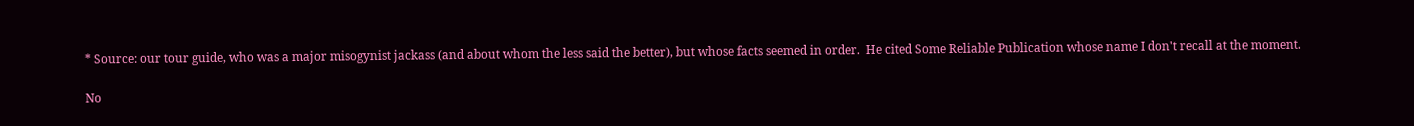* Source: our tour guide, who was a major misogynist jackass (and about whom the less said the better), but whose facts seemed in order.  He cited Some Reliable Publication whose name I don't recall at the moment.

No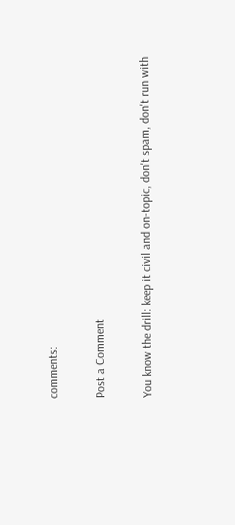comments:

Post a Comment

You know the drill: keep it civil and on-topic, don't spam, don't run with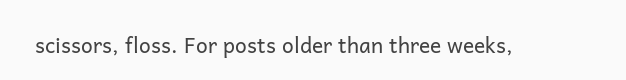scissors, floss. For posts older than three weeks,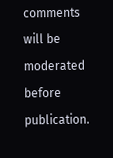comments will be moderated before publication.